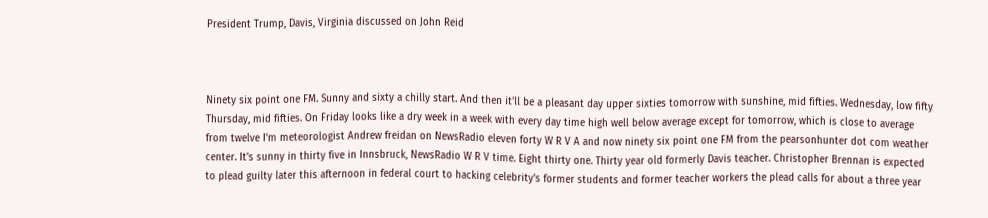President Trump, Davis, Virginia discussed on John Reid



Ninety six point one FM. Sunny and sixty a chilly start. And then it'll be a pleasant day upper sixties tomorrow with sunshine, mid fifties. Wednesday, low fifty Thursday, mid fifties. On Friday looks like a dry week in a week with every day time high well below average except for tomorrow, which is close to average from twelve I'm meteorologist Andrew freidan on NewsRadio eleven forty W R V A and now ninety six point one FM from the pearsonhunter dot com weather center. It's sunny in thirty five in Innsbruck, NewsRadio W R V time. Eight thirty one. Thirty year old formerly Davis teacher. Christopher Brennan is expected to plead guilty later this afternoon in federal court to hacking celebrity's former students and former teacher workers the plead calls for about a three year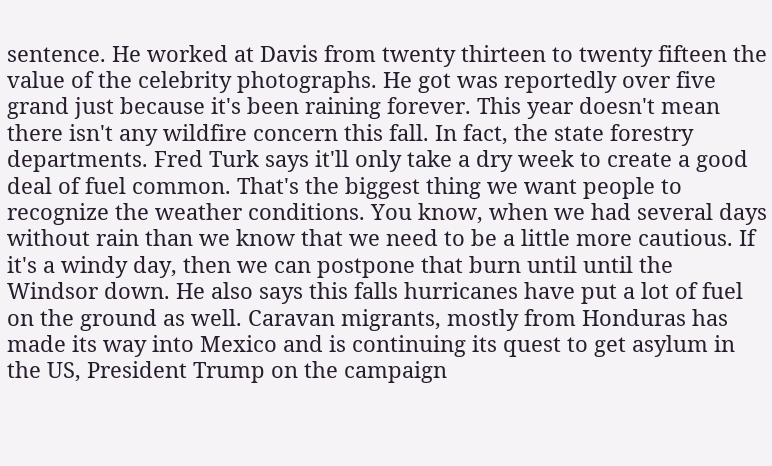sentence. He worked at Davis from twenty thirteen to twenty fifteen the value of the celebrity photographs. He got was reportedly over five grand just because it's been raining forever. This year doesn't mean there isn't any wildfire concern this fall. In fact, the state forestry departments. Fred Turk says it'll only take a dry week to create a good deal of fuel common. That's the biggest thing we want people to recognize the weather conditions. You know, when we had several days without rain than we know that we need to be a little more cautious. If it's a windy day, then we can postpone that burn until until the Windsor down. He also says this falls hurricanes have put a lot of fuel on the ground as well. Caravan migrants, mostly from Honduras has made its way into Mexico and is continuing its quest to get asylum in the US, President Trump on the campaign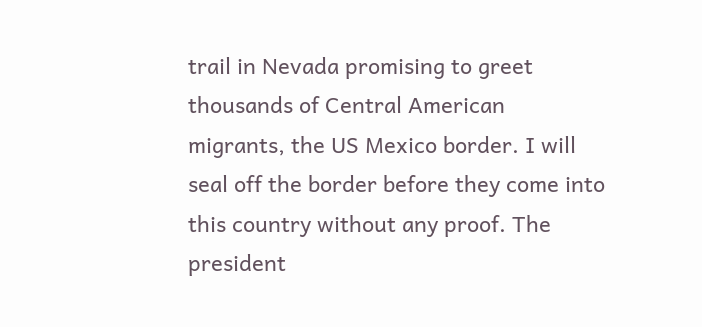trail in Nevada promising to greet thousands of Central American migrants, the US Mexico border. I will seal off the border before they come into this country without any proof. The president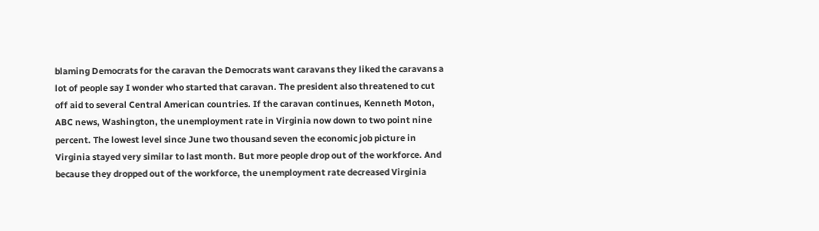blaming Democrats for the caravan the Democrats want caravans they liked the caravans a lot of people say I wonder who started that caravan. The president also threatened to cut off aid to several Central American countries. If the caravan continues, Kenneth Moton, ABC news, Washington, the unemployment rate in Virginia now down to two point nine percent. The lowest level since June two thousand seven the economic job picture in Virginia stayed very similar to last month. But more people drop out of the workforce. And because they dropped out of the workforce, the unemployment rate decreased Virginia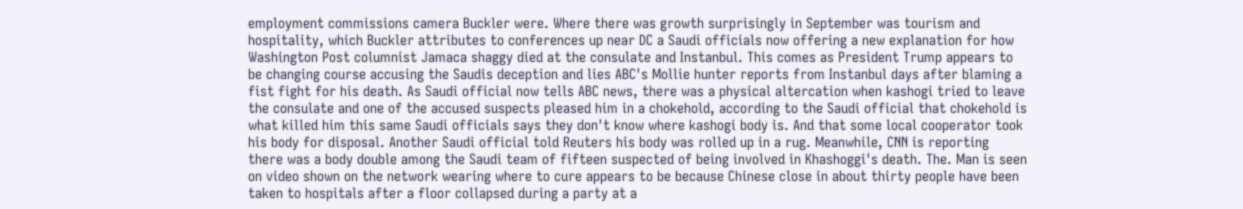employment commissions camera Buckler were. Where there was growth surprisingly in September was tourism and hospitality, which Buckler attributes to conferences up near DC a Saudi officials now offering a new explanation for how Washington Post columnist Jamaca shaggy died at the consulate and Instanbul. This comes as President Trump appears to be changing course accusing the Saudis deception and lies ABC's Mollie hunter reports from Instanbul days after blaming a fist fight for his death. As Saudi official now tells ABC news, there was a physical altercation when kashogi tried to leave the consulate and one of the accused suspects pleased him in a chokehold, according to the Saudi official that chokehold is what killed him this same Saudi officials says they don't know where kashogi body is. And that some local cooperator took his body for disposal. Another Saudi official told Reuters his body was rolled up in a rug. Meanwhile, CNN is reporting there was a body double among the Saudi team of fifteen suspected of being involved in Khashoggi's death. The. Man is seen on video shown on the network wearing where to cure appears to be because Chinese close in about thirty people have been taken to hospitals after a floor collapsed during a party at a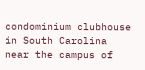condominium clubhouse in South Carolina near the campus of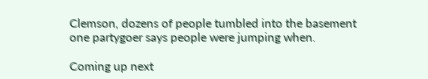Clemson, dozens of people tumbled into the basement one partygoer says people were jumping when.

Coming up next